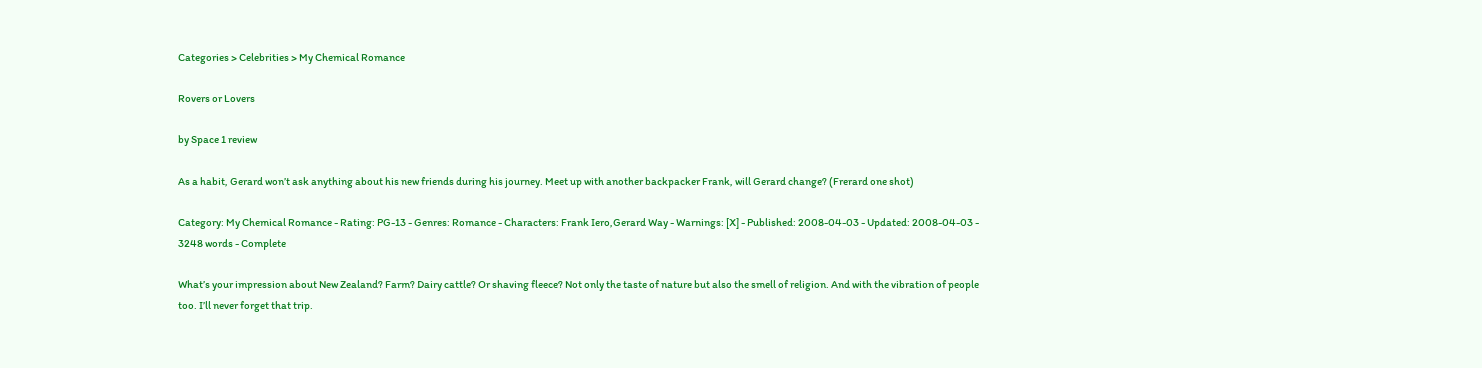Categories > Celebrities > My Chemical Romance

Rovers or Lovers

by Space 1 review

As a habit, Gerard won’t ask anything about his new friends during his journey. Meet up with another backpacker Frank, will Gerard change? (Frerard one shot)

Category: My Chemical Romance - Rating: PG-13 - Genres: Romance - Characters: Frank Iero,Gerard Way - Warnings: [X] - Published: 2008-04-03 - Updated: 2008-04-03 - 3248 words - Complete

What’s your impression about New Zealand? Farm? Dairy cattle? Or shaving fleece? Not only the taste of nature but also the smell of religion. And with the vibration of people too. I’ll never forget that trip.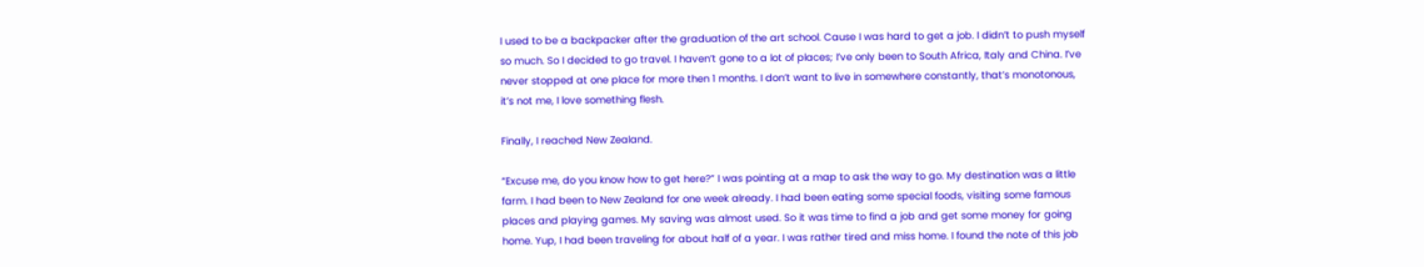I used to be a backpacker after the graduation of the art school. Cause I was hard to get a job. I didn’t to push myself so much. So I decided to go travel. I haven’t gone to a lot of places; I’ve only been to South Africa, Italy and China. I’ve never stopped at one place for more then 1 months. I don’t want to live in somewhere constantly, that’s monotonous, it’s not me, I love something flesh.

Finally, I reached New Zealand.

“Excuse me, do you know how to get here?” I was pointing at a map to ask the way to go. My destination was a little farm. I had been to New Zealand for one week already. I had been eating some special foods, visiting some famous places and playing games. My saving was almost used. So it was time to find a job and get some money for going home. Yup, I had been traveling for about half of a year. I was rather tired and miss home. I found the note of this job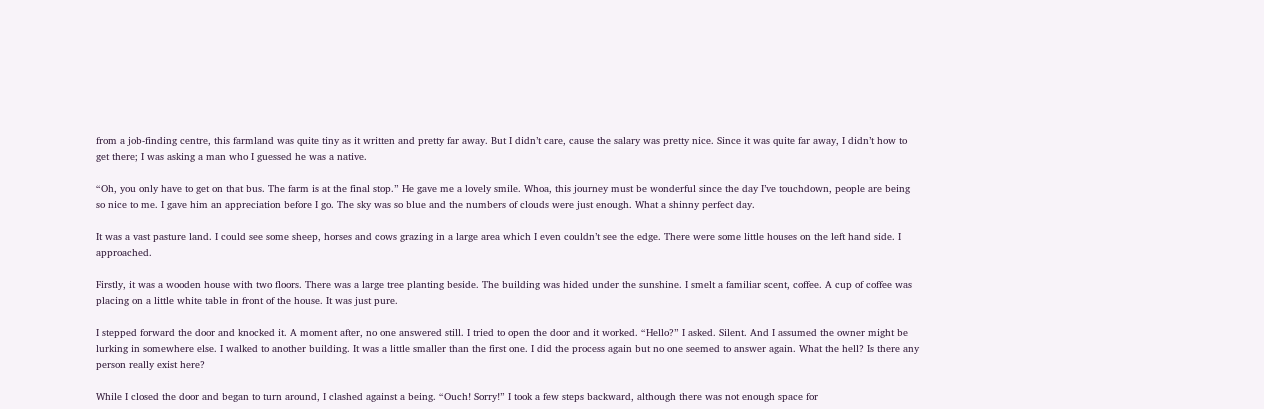from a job-finding centre, this farmland was quite tiny as it written and pretty far away. But I didn’t care, cause the salary was pretty nice. Since it was quite far away, I didn’t how to get there; I was asking a man who I guessed he was a native.

“Oh, you only have to get on that bus. The farm is at the final stop.” He gave me a lovely smile. Whoa, this journey must be wonderful since the day I’ve touchdown, people are being so nice to me. I gave him an appreciation before I go. The sky was so blue and the numbers of clouds were just enough. What a shinny perfect day.

It was a vast pasture land. I could see some sheep, horses and cows grazing in a large area which I even couldn’t see the edge. There were some little houses on the left hand side. I approached.

Firstly, it was a wooden house with two floors. There was a large tree planting beside. The building was hided under the sunshine. I smelt a familiar scent, coffee. A cup of coffee was placing on a little white table in front of the house. It was just pure.

I stepped forward the door and knocked it. A moment after, no one answered still. I tried to open the door and it worked. “Hello?” I asked. Silent. And I assumed the owner might be lurking in somewhere else. I walked to another building. It was a little smaller than the first one. I did the process again but no one seemed to answer again. What the hell? Is there any person really exist here?

While I closed the door and began to turn around, I clashed against a being. “Ouch! Sorry!” I took a few steps backward, although there was not enough space for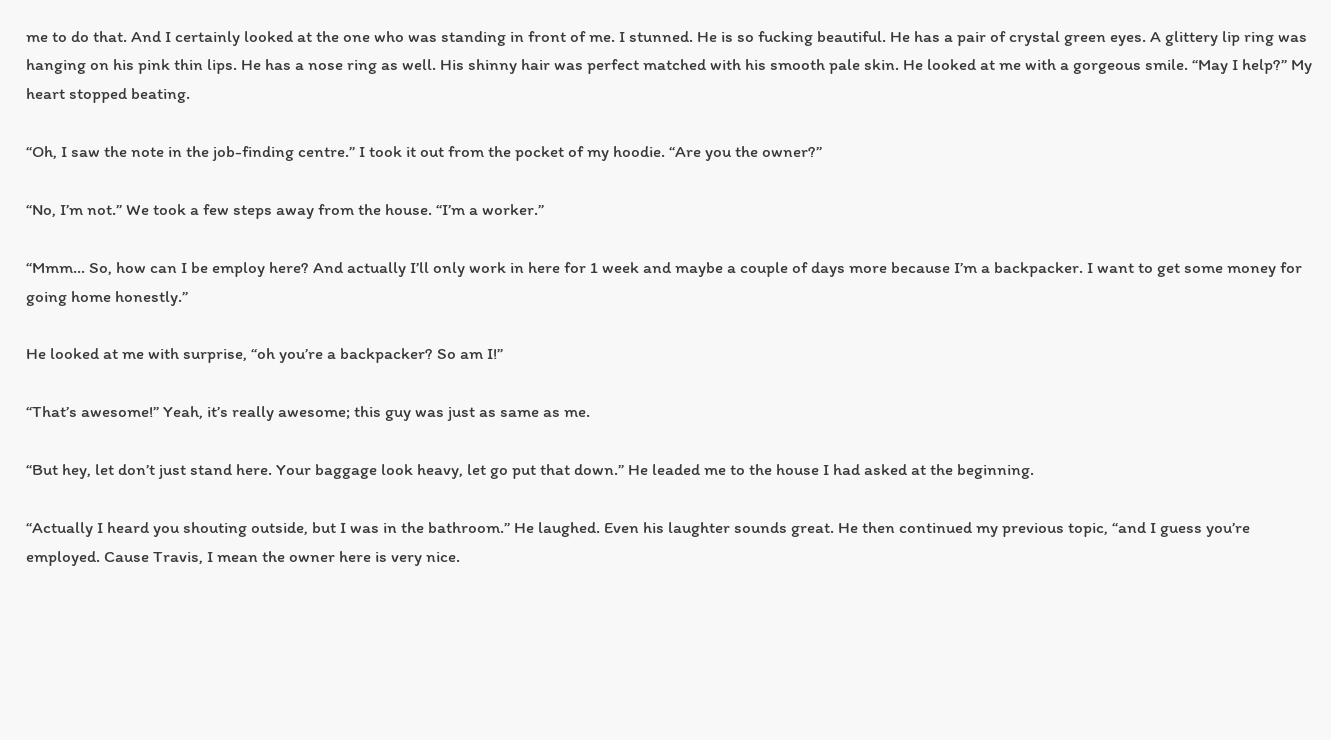me to do that. And I certainly looked at the one who was standing in front of me. I stunned. He is so fucking beautiful. He has a pair of crystal green eyes. A glittery lip ring was hanging on his pink thin lips. He has a nose ring as well. His shinny hair was perfect matched with his smooth pale skin. He looked at me with a gorgeous smile. “May I help?” My heart stopped beating.

“Oh, I saw the note in the job-finding centre.” I took it out from the pocket of my hoodie. “Are you the owner?”

“No, I’m not.” We took a few steps away from the house. “I’m a worker.”

“Mmm… So, how can I be employ here? And actually I’ll only work in here for 1 week and maybe a couple of days more because I’m a backpacker. I want to get some money for going home honestly.”

He looked at me with surprise, “oh you’re a backpacker? So am I!”

“That’s awesome!” Yeah, it’s really awesome; this guy was just as same as me.

“But hey, let don’t just stand here. Your baggage look heavy, let go put that down.” He leaded me to the house I had asked at the beginning.

“Actually I heard you shouting outside, but I was in the bathroom.” He laughed. Even his laughter sounds great. He then continued my previous topic, “and I guess you’re employed. Cause Travis, I mean the owner here is very nice.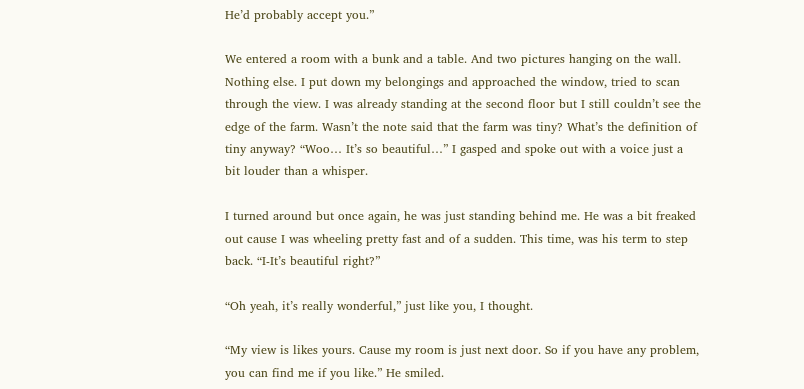He’d probably accept you.”

We entered a room with a bunk and a table. And two pictures hanging on the wall. Nothing else. I put down my belongings and approached the window, tried to scan through the view. I was already standing at the second floor but I still couldn’t see the edge of the farm. Wasn’t the note said that the farm was tiny? What’s the definition of tiny anyway? “Woo… It’s so beautiful…” I gasped and spoke out with a voice just a bit louder than a whisper.

I turned around but once again, he was just standing behind me. He was a bit freaked out cause I was wheeling pretty fast and of a sudden. This time, was his term to step back. “I-It’s beautiful right?”

“Oh yeah, it’s really wonderful,” just like you, I thought.

“My view is likes yours. Cause my room is just next door. So if you have any problem, you can find me if you like.” He smiled.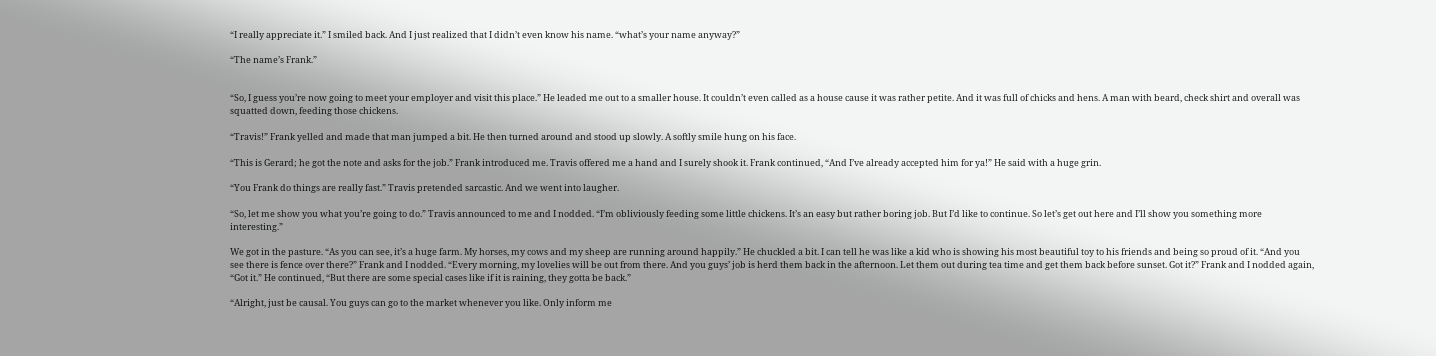“I really appreciate it.” I smiled back. And I just realized that I didn’t even know his name. “what’s your name anyway?”

“The name’s Frank.”


“So, I guess you’re now going to meet your employer and visit this place.” He leaded me out to a smaller house. It couldn’t even called as a house cause it was rather petite. And it was full of chicks and hens. A man with beard, check shirt and overall was squatted down, feeding those chickens.

“Travis!” Frank yelled and made that man jumped a bit. He then turned around and stood up slowly. A softly smile hung on his face.

“This is Gerard; he got the note and asks for the job.” Frank introduced me. Travis offered me a hand and I surely shook it. Frank continued, “And I’ve already accepted him for ya!” He said with a huge grin.

“You Frank do things are really fast.” Travis pretended sarcastic. And we went into laugher.

“So, let me show you what you’re going to do.” Travis announced to me and I nodded. “I’m obliviously feeding some little chickens. It’s an easy but rather boring job. But I’d like to continue. So let’s get out here and I’ll show you something more interesting.”

We got in the pasture. “As you can see, it’s a huge farm. My horses, my cows and my sheep are running around happily.” He chuckled a bit. I can tell he was like a kid who is showing his most beautiful toy to his friends and being so proud of it. “And you see there is fence over there?” Frank and I nodded. “Every morning, my lovelies will be out from there. And you guys’ job is herd them back in the afternoon. Let them out during tea time and get them back before sunset. Got it?” Frank and I nodded again, “Got it.” He continued, “But there are some special cases like if it is raining, they gotta be back.”

“Alright, just be causal. You guys can go to the market whenever you like. Only inform me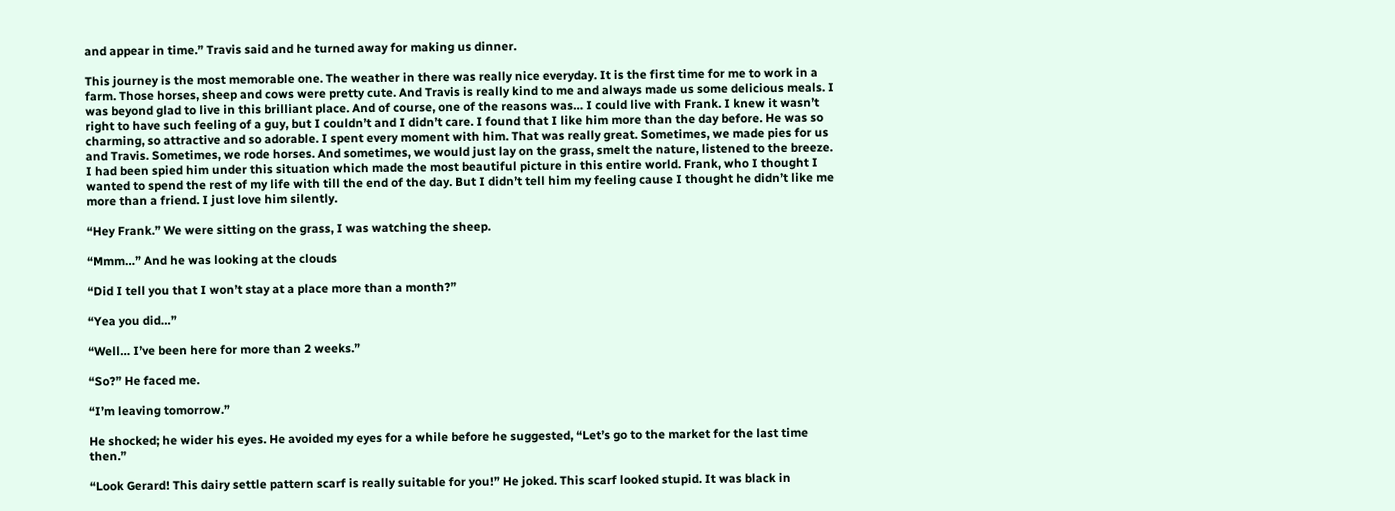and appear in time.” Travis said and he turned away for making us dinner.

This journey is the most memorable one. The weather in there was really nice everyday. It is the first time for me to work in a farm. Those horses, sheep and cows were pretty cute. And Travis is really kind to me and always made us some delicious meals. I was beyond glad to live in this brilliant place. And of course, one of the reasons was… I could live with Frank. I knew it wasn’t right to have such feeling of a guy, but I couldn’t and I didn’t care. I found that I like him more than the day before. He was so charming, so attractive and so adorable. I spent every moment with him. That was really great. Sometimes, we made pies for us and Travis. Sometimes, we rode horses. And sometimes, we would just lay on the grass, smelt the nature, listened to the breeze. I had been spied him under this situation which made the most beautiful picture in this entire world. Frank, who I thought I wanted to spend the rest of my life with till the end of the day. But I didn’t tell him my feeling cause I thought he didn’t like me more than a friend. I just love him silently.

“Hey Frank.” We were sitting on the grass, I was watching the sheep.

“Mmm…” And he was looking at the clouds

“Did I tell you that I won’t stay at a place more than a month?”

“Yea you did…”

“Well… I’ve been here for more than 2 weeks.”

“So?” He faced me.

“I’m leaving tomorrow.”

He shocked; he wider his eyes. He avoided my eyes for a while before he suggested, “Let’s go to the market for the last time then.”

“Look Gerard! This dairy settle pattern scarf is really suitable for you!” He joked. This scarf looked stupid. It was black in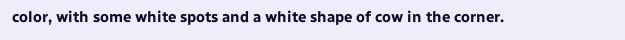color, with some white spots and a white shape of cow in the corner.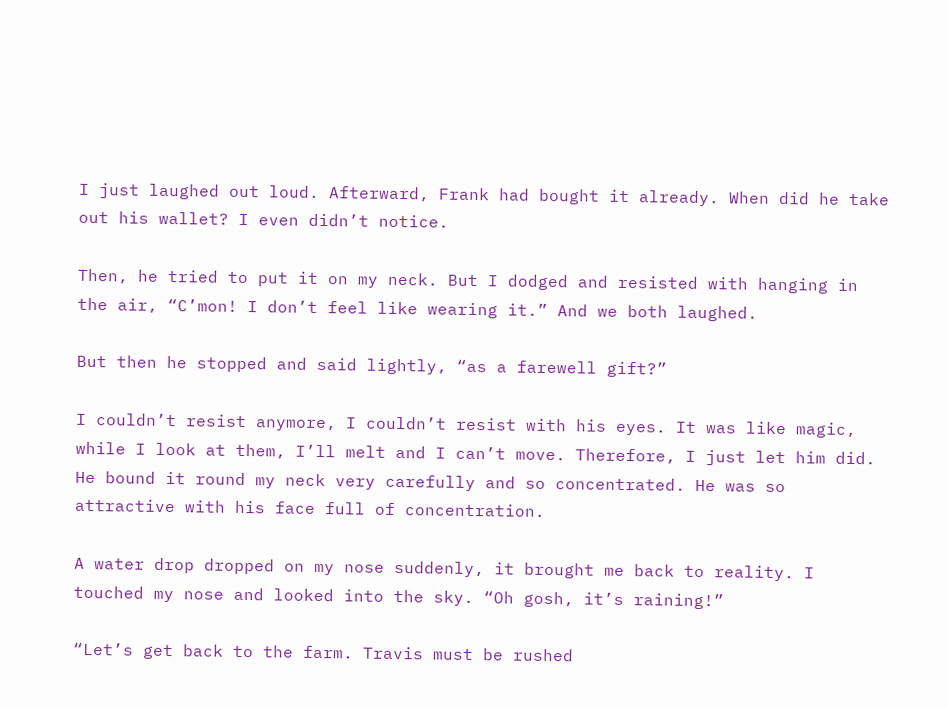I just laughed out loud. Afterward, Frank had bought it already. When did he take out his wallet? I even didn’t notice.

Then, he tried to put it on my neck. But I dodged and resisted with hanging in the air, “C’mon! I don’t feel like wearing it.” And we both laughed.

But then he stopped and said lightly, “as a farewell gift?”

I couldn’t resist anymore, I couldn’t resist with his eyes. It was like magic, while I look at them, I’ll melt and I can’t move. Therefore, I just let him did. He bound it round my neck very carefully and so concentrated. He was so attractive with his face full of concentration.

A water drop dropped on my nose suddenly, it brought me back to reality. I touched my nose and looked into the sky. “Oh gosh, it’s raining!”

“Let’s get back to the farm. Travis must be rushed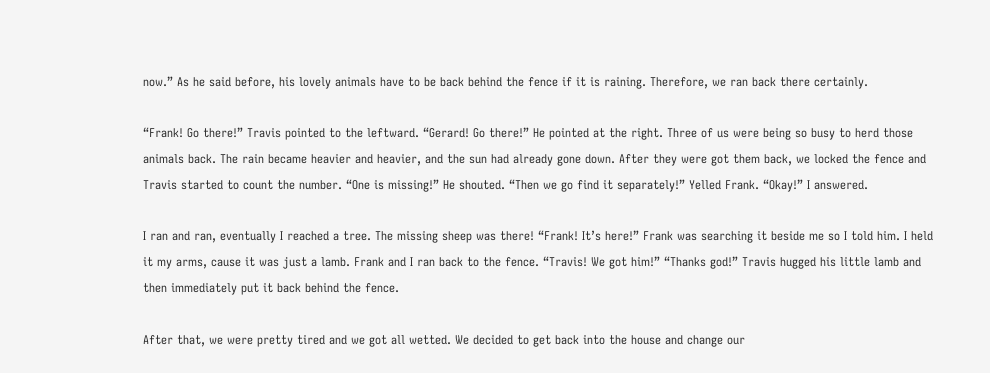now.” As he said before, his lovely animals have to be back behind the fence if it is raining. Therefore, we ran back there certainly.

“Frank! Go there!” Travis pointed to the leftward. “Gerard! Go there!” He pointed at the right. Three of us were being so busy to herd those animals back. The rain became heavier and heavier, and the sun had already gone down. After they were got them back, we locked the fence and Travis started to count the number. “One is missing!” He shouted. “Then we go find it separately!” Yelled Frank. “Okay!” I answered.

I ran and ran, eventually I reached a tree. The missing sheep was there! “Frank! It’s here!” Frank was searching it beside me so I told him. I held it my arms, cause it was just a lamb. Frank and I ran back to the fence. “Travis! We got him!” “Thanks god!” Travis hugged his little lamb and then immediately put it back behind the fence.

After that, we were pretty tired and we got all wetted. We decided to get back into the house and change our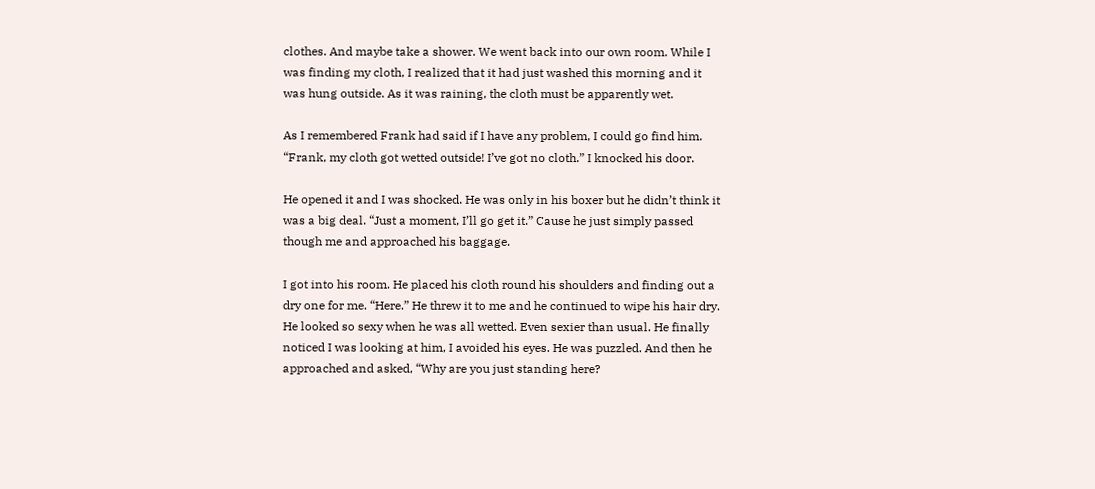clothes. And maybe take a shower. We went back into our own room. While I was finding my cloth, I realized that it had just washed this morning and it was hung outside. As it was raining, the cloth must be apparently wet.

As I remembered Frank had said if I have any problem, I could go find him. “Frank, my cloth got wetted outside! I’ve got no cloth.” I knocked his door.

He opened it and I was shocked. He was only in his boxer but he didn’t think it was a big deal. “Just a moment, I’ll go get it.” Cause he just simply passed though me and approached his baggage.

I got into his room. He placed his cloth round his shoulders and finding out a dry one for me. “Here.” He threw it to me and he continued to wipe his hair dry. He looked so sexy when he was all wetted. Even sexier than usual. He finally noticed I was looking at him, I avoided his eyes. He was puzzled. And then he approached and asked, “Why are you just standing here?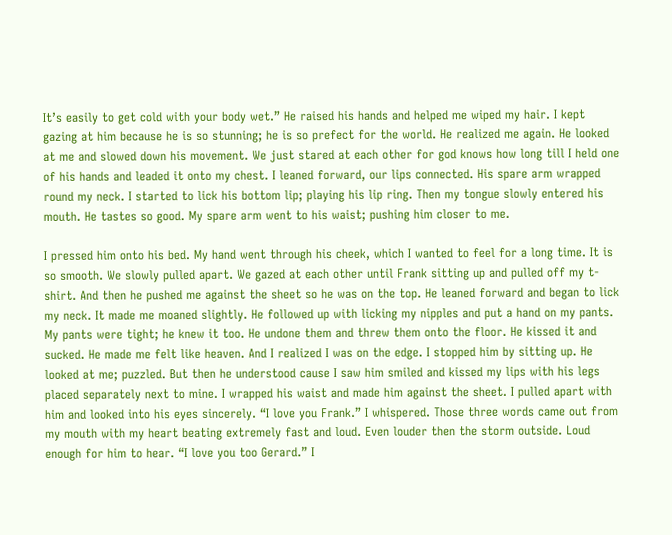It’s easily to get cold with your body wet.” He raised his hands and helped me wiped my hair. I kept gazing at him because he is so stunning; he is so prefect for the world. He realized me again. He looked at me and slowed down his movement. We just stared at each other for god knows how long till I held one of his hands and leaded it onto my chest. I leaned forward, our lips connected. His spare arm wrapped round my neck. I started to lick his bottom lip; playing his lip ring. Then my tongue slowly entered his mouth. He tastes so good. My spare arm went to his waist; pushing him closer to me.

I pressed him onto his bed. My hand went through his cheek, which I wanted to feel for a long time. It is so smooth. We slowly pulled apart. We gazed at each other until Frank sitting up and pulled off my t-shirt. And then he pushed me against the sheet so he was on the top. He leaned forward and began to lick my neck. It made me moaned slightly. He followed up with licking my nipples and put a hand on my pants. My pants were tight; he knew it too. He undone them and threw them onto the floor. He kissed it and sucked. He made me felt like heaven. And I realized I was on the edge. I stopped him by sitting up. He looked at me; puzzled. But then he understood cause I saw him smiled and kissed my lips with his legs placed separately next to mine. I wrapped his waist and made him against the sheet. I pulled apart with him and looked into his eyes sincerely. “I love you Frank.” I whispered. Those three words came out from my mouth with my heart beating extremely fast and loud. Even louder then the storm outside. Loud enough for him to hear. “I love you too Gerard.” I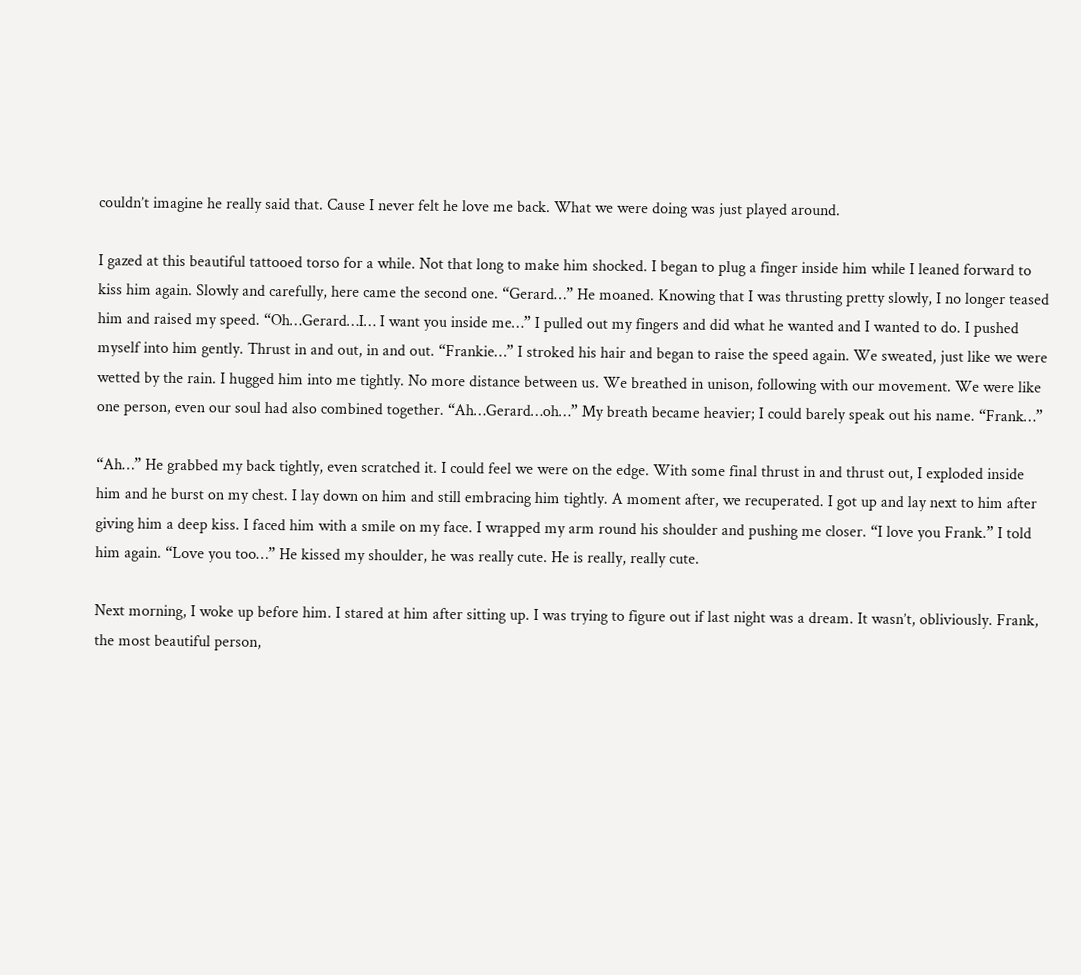couldn’t imagine he really said that. Cause I never felt he love me back. What we were doing was just played around.

I gazed at this beautiful tattooed torso for a while. Not that long to make him shocked. I began to plug a finger inside him while I leaned forward to kiss him again. Slowly and carefully, here came the second one. “Gerard…” He moaned. Knowing that I was thrusting pretty slowly, I no longer teased him and raised my speed. “Oh…Gerard…I… I want you inside me…” I pulled out my fingers and did what he wanted and I wanted to do. I pushed myself into him gently. Thrust in and out, in and out. “Frankie…” I stroked his hair and began to raise the speed again. We sweated, just like we were wetted by the rain. I hugged him into me tightly. No more distance between us. We breathed in unison, following with our movement. We were like one person, even our soul had also combined together. “Ah…Gerard…oh…” My breath became heavier; I could barely speak out his name. “Frank…”

“Ah…” He grabbed my back tightly, even scratched it. I could feel we were on the edge. With some final thrust in and thrust out, I exploded inside him and he burst on my chest. I lay down on him and still embracing him tightly. A moment after, we recuperated. I got up and lay next to him after giving him a deep kiss. I faced him with a smile on my face. I wrapped my arm round his shoulder and pushing me closer. “I love you Frank.” I told him again. “Love you too…” He kissed my shoulder, he was really cute. He is really, really cute.

Next morning, I woke up before him. I stared at him after sitting up. I was trying to figure out if last night was a dream. It wasn’t, obliviously. Frank, the most beautiful person,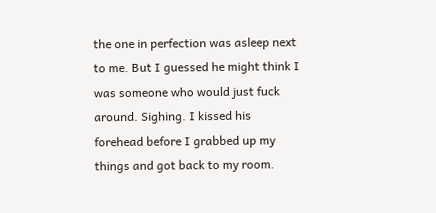the one in perfection was asleep next to me. But I guessed he might think I was someone who would just fuck around. Sighing. I kissed his forehead before I grabbed up my things and got back to my room.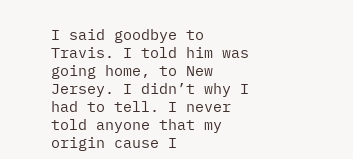I said goodbye to Travis. I told him was going home, to New Jersey. I didn’t why I had to tell. I never told anyone that my origin cause I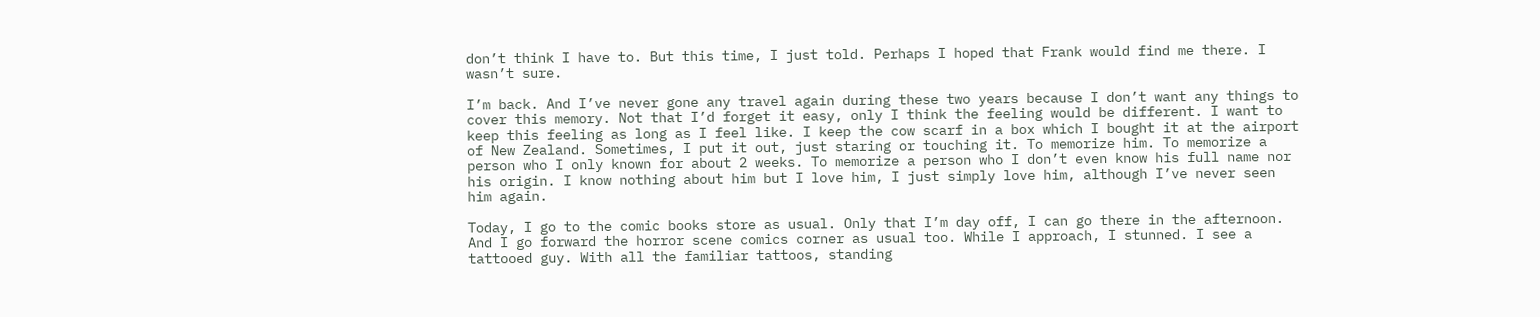don’t think I have to. But this time, I just told. Perhaps I hoped that Frank would find me there. I wasn’t sure.

I’m back. And I’ve never gone any travel again during these two years because I don’t want any things to cover this memory. Not that I’d forget it easy, only I think the feeling would be different. I want to keep this feeling as long as I feel like. I keep the cow scarf in a box which I bought it at the airport of New Zealand. Sometimes, I put it out, just staring or touching it. To memorize him. To memorize a person who I only known for about 2 weeks. To memorize a person who I don’t even know his full name nor his origin. I know nothing about him but I love him, I just simply love him, although I’ve never seen him again.

Today, I go to the comic books store as usual. Only that I’m day off, I can go there in the afternoon. And I go forward the horror scene comics corner as usual too. While I approach, I stunned. I see a tattooed guy. With all the familiar tattoos, standing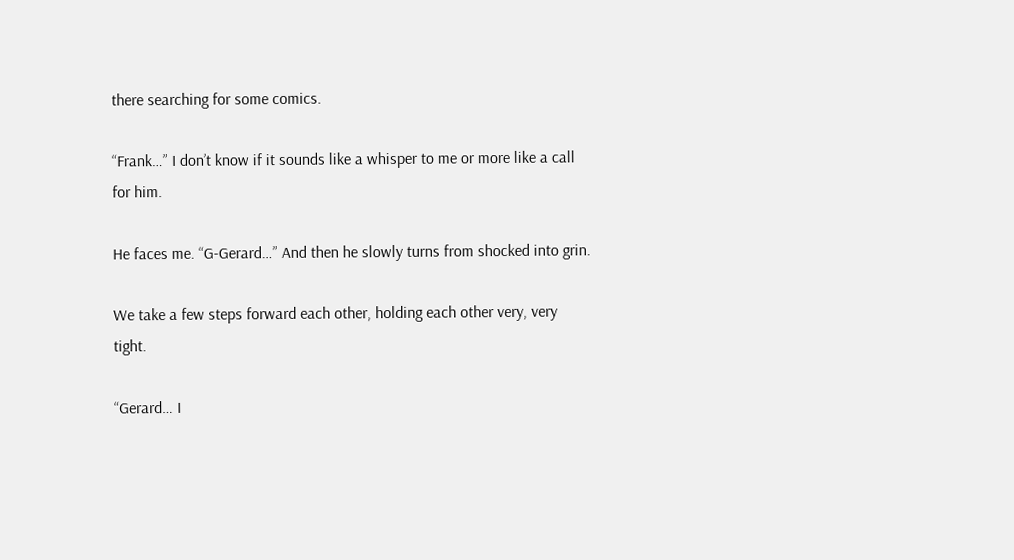there searching for some comics.

“Frank…” I don’t know if it sounds like a whisper to me or more like a call for him.

He faces me. “G-Gerard…” And then he slowly turns from shocked into grin.

We take a few steps forward each other, holding each other very, very tight.

“Gerard… I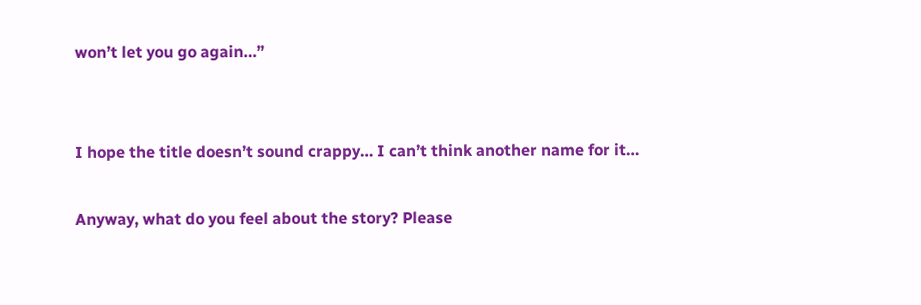won’t let you go again…”


I hope the title doesn’t sound crappy… I can’t think another name for it…

Anyway, what do you feel about the story? Please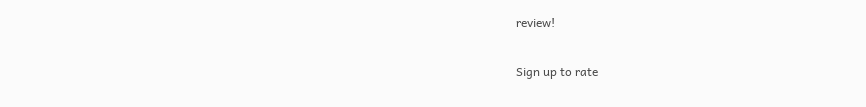review!

Sign up to rate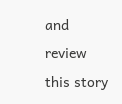and review this story